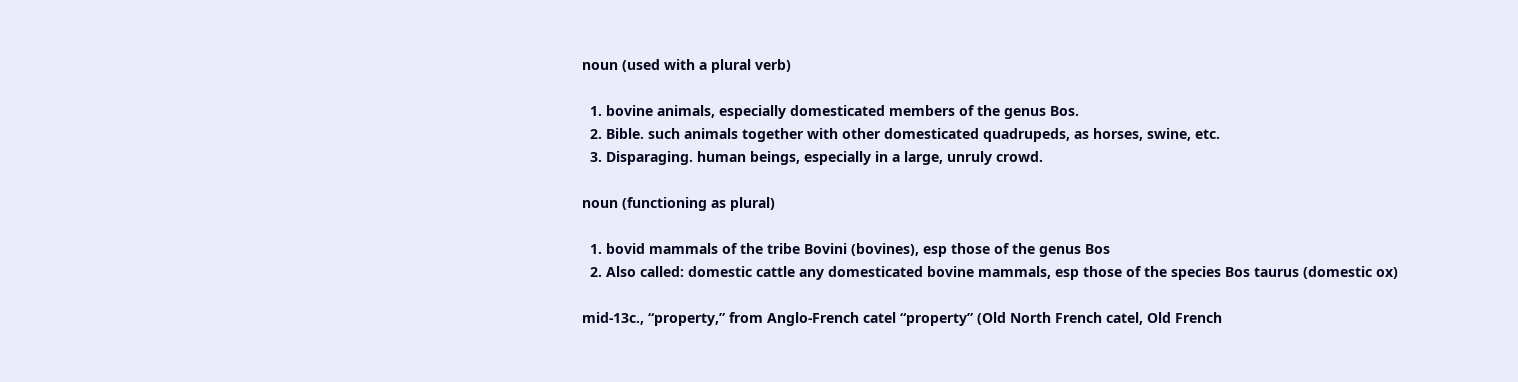noun (used with a plural verb)

  1. bovine animals, especially domesticated members of the genus Bos.
  2. Bible. such animals together with other domesticated quadrupeds, as horses, swine, etc.
  3. Disparaging. human beings, especially in a large, unruly crowd.

noun (functioning as plural)

  1. bovid mammals of the tribe Bovini (bovines), esp those of the genus Bos
  2. Also called: domestic cattle any domesticated bovine mammals, esp those of the species Bos taurus (domestic ox)

mid-13c., “property,” from Anglo-French catel “property” (Old North French catel, Old French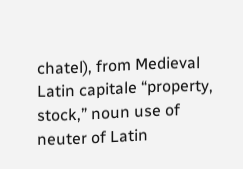chatel), from Medieval Latin capitale “property, stock,” noun use of neuter of Latin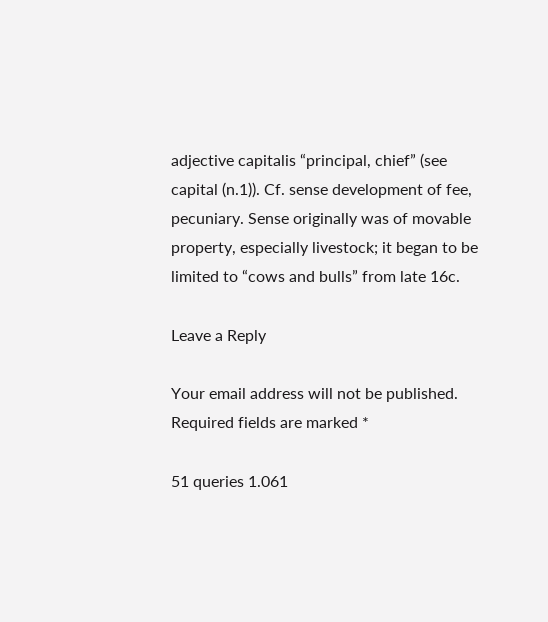adjective capitalis “principal, chief” (see capital (n.1)). Cf. sense development of fee, pecuniary. Sense originally was of movable property, especially livestock; it began to be limited to “cows and bulls” from late 16c.

Leave a Reply

Your email address will not be published. Required fields are marked *

51 queries 1.061